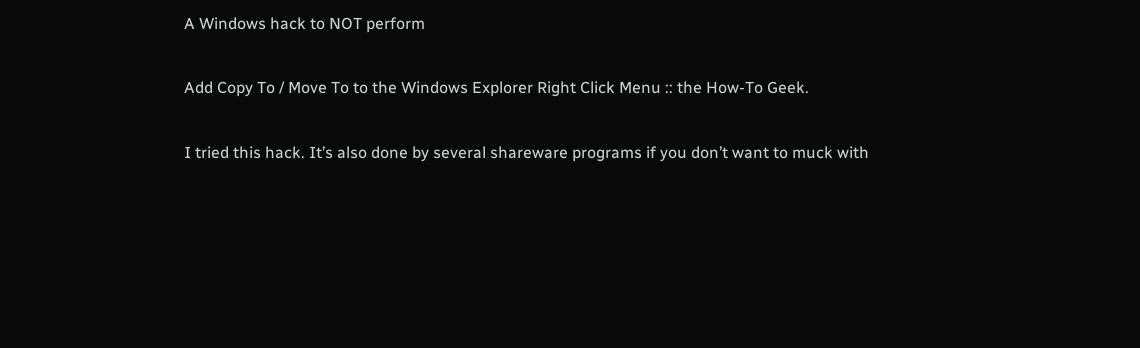A Windows hack to NOT perform

Add Copy To / Move To to the Windows Explorer Right Click Menu :: the How-To Geek.

I tried this hack. It’s also done by several shareware programs if you don’t want to muck with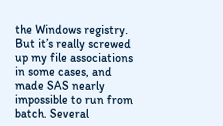the Windows registry. But it’s really screwed up my file associations in some cases, and made SAS nearly impossible to run from batch. Several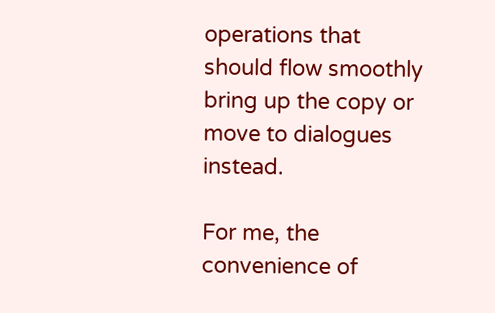operations that should flow smoothly bring up the copy or move to dialogues instead.

For me, the convenience of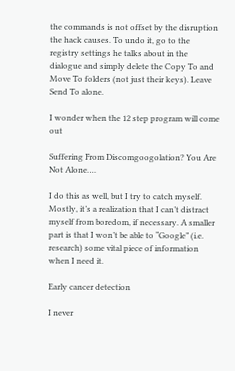the commands is not offset by the disruption the hack causes. To undo it, go to the registry settings he talks about in the dialogue and simply delete the Copy To and Move To folders (not just their keys). Leave Send To alone.

I wonder when the 12 step program will come out

Suffering From Discomgoogolation? You Are Not Alone….

I do this as well, but I try to catch myself. Mostly, it’s a realization that I can’t distract myself from boredom, if necessary. A smaller part is that I won’t be able to “Google” (i.e. research) some vital piece of information when I need it.

Early cancer detection

I never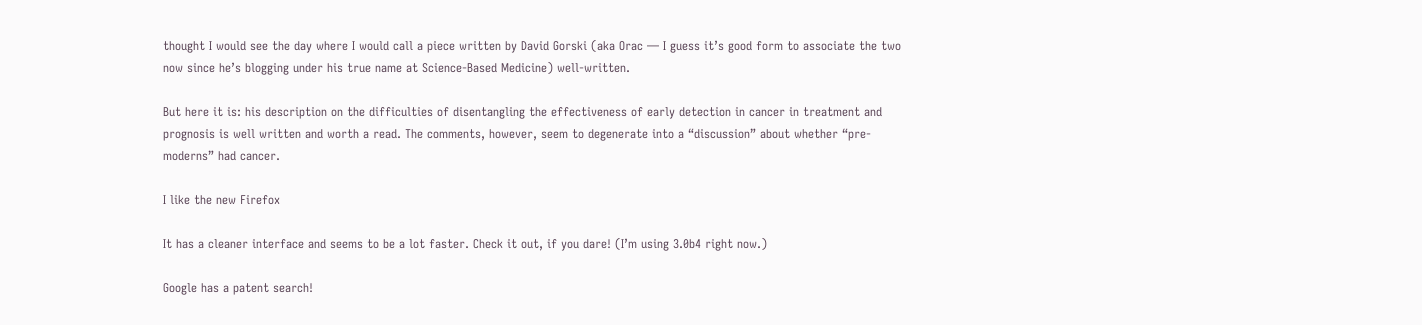thought I would see the day where I would call a piece written by David Gorski (aka Orac — I guess it’s good form to associate the two now since he’s blogging under his true name at Science-Based Medicine) well-written.

But here it is: his description on the difficulties of disentangling the effectiveness of early detection in cancer in treatment and prognosis is well written and worth a read. The comments, however, seem to degenerate into a “discussion” about whether “pre-moderns” had cancer.

I like the new Firefox

It has a cleaner interface and seems to be a lot faster. Check it out, if you dare! (I’m using 3.0b4 right now.)

Google has a patent search!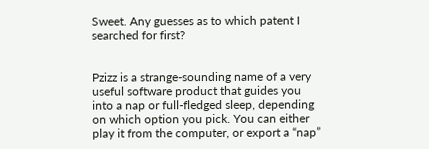Sweet. Any guesses as to which patent I searched for first?


Pzizz is a strange-sounding name of a very useful software product that guides you into a nap or full-fledged sleep, depending on which option you pick. You can either play it from the computer, or export a “nap”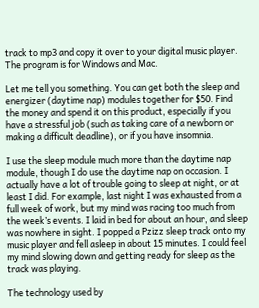track to mp3 and copy it over to your digital music player. The program is for Windows and Mac.

Let me tell you something. You can get both the sleep and energizer (daytime nap) modules together for $50. Find the money and spend it on this product, especially if you have a stressful job (such as taking care of a newborn or making a difficult deadline), or if you have insomnia.

I use the sleep module much more than the daytime nap module, though I do use the daytime nap on occasion. I actually have a lot of trouble going to sleep at night, or at least I did. For example, last night I was exhausted from a full week of work, but my mind was racing too much from the week’s events. I laid in bed for about an hour, and sleep was nowhere in sight. I popped a Pzizz sleep track onto my music player and fell asleep in about 15 minutes. I could feel my mind slowing down and getting ready for sleep as the track was playing.

The technology used by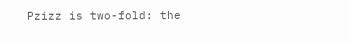Pzizz is two-fold: the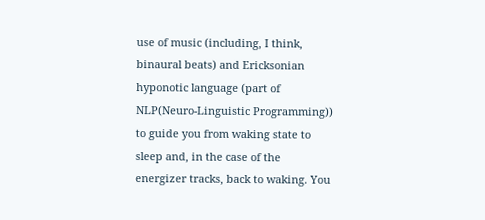use of music (including, I think, binaural beats) and Ericksonian hyponotic language (part of NLP(Neuro-Linguistic Programming)) to guide you from waking state to sleep and, in the case of the energizer tracks, back to waking. You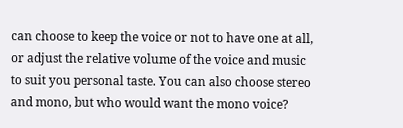can choose to keep the voice or not to have one at all, or adjust the relative volume of the voice and music to suit you personal taste. You can also choose stereo and mono, but who would want the mono voice?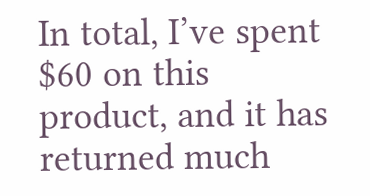In total, I’ve spent $60 on this product, and it has returned much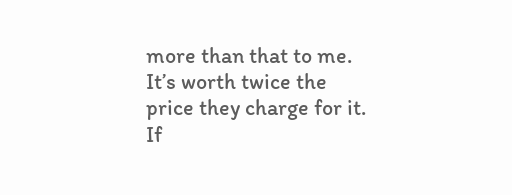more than that to me. It’s worth twice the price they charge for it. If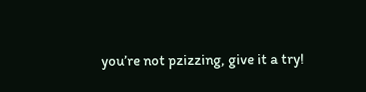you’re not pzizzing, give it a try!